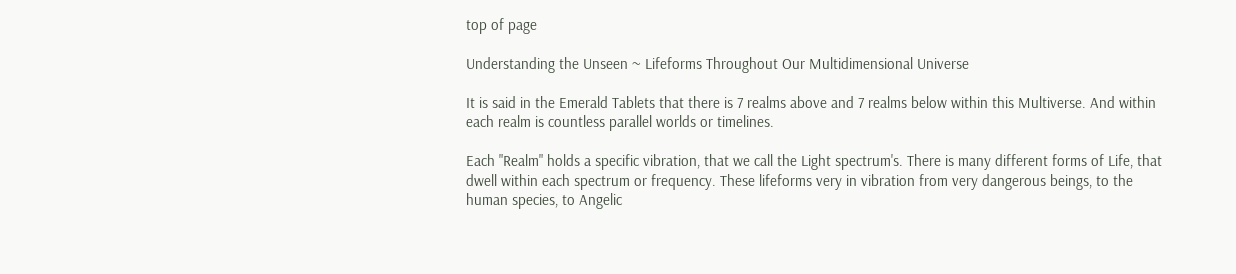top of page

Understanding the Unseen ~ Lifeforms Throughout Our Multidimensional Universe

It is said in the Emerald Tablets that there is 7 realms above and 7 realms below within this Multiverse. And within each realm is countless parallel worlds or timelines.

Each "Realm" holds a specific vibration, that we call the Light spectrum's. There is many different forms of Life, that dwell within each spectrum or frequency. These lifeforms very in vibration from very dangerous beings, to the human species, to Angelic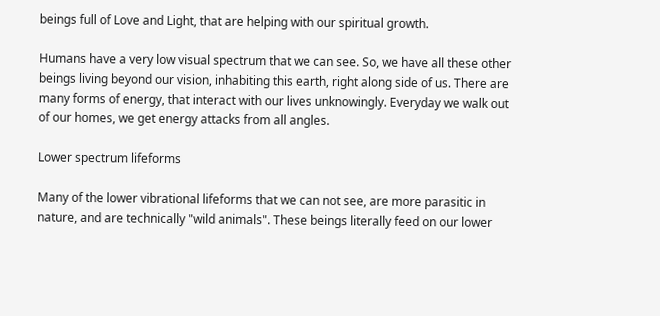beings full of Love and Light, that are helping with our spiritual growth.

Humans have a very low visual spectrum that we can see. So, we have all these other beings living beyond our vision, inhabiting this earth, right along side of us. There are many forms of energy, that interact with our lives unknowingly. Everyday we walk out of our homes, we get energy attacks from all angles.

Lower spectrum lifeforms

Many of the lower vibrational lifeforms that we can not see, are more parasitic in nature, and are technically "wild animals". These beings literally feed on our lower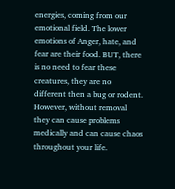energies, coming from our emotional field. The lower emotions of Anger, hate, and fear are their food. BUT, there is no need to fear these creatures, they are no different then a bug or rodent. However, without removal they can cause problems medically and can cause chaos throughout your life.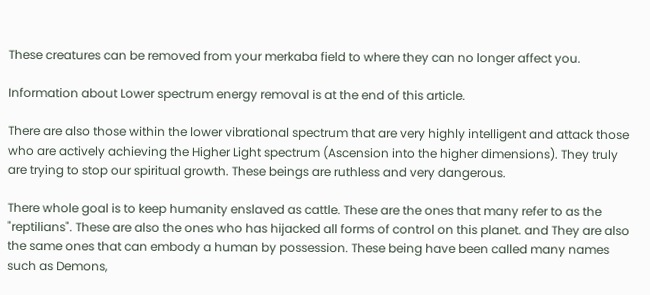These creatures can be removed from your merkaba field to where they can no longer affect you.

Information about Lower spectrum energy removal is at the end of this article.

There are also those within the lower vibrational spectrum that are very highly intelligent and attack those who are actively achieving the Higher Light spectrum (Ascension into the higher dimensions). They truly are trying to stop our spiritual growth. These beings are ruthless and very dangerous.

There whole goal is to keep humanity enslaved as cattle. These are the ones that many refer to as the "reptilians". These are also the ones who has hijacked all forms of control on this planet. and They are also the same ones that can embody a human by possession. These being have been called many names such as Demons,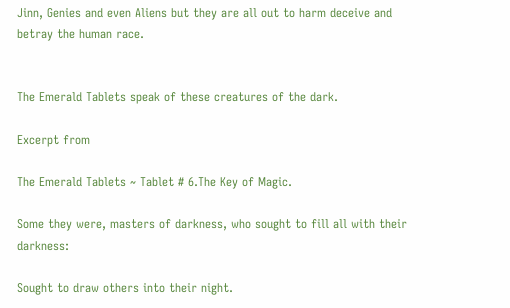Jinn, Genies and even Aliens but they are all out to harm deceive and betray the human race.


The Emerald Tablets speak of these creatures of the dark.

Excerpt from

The Emerald Tablets ~ Tablet # 6.The Key of Magic.

Some they were, masters of darkness, who sought to fill all with their darkness:

Sought to draw others into their night.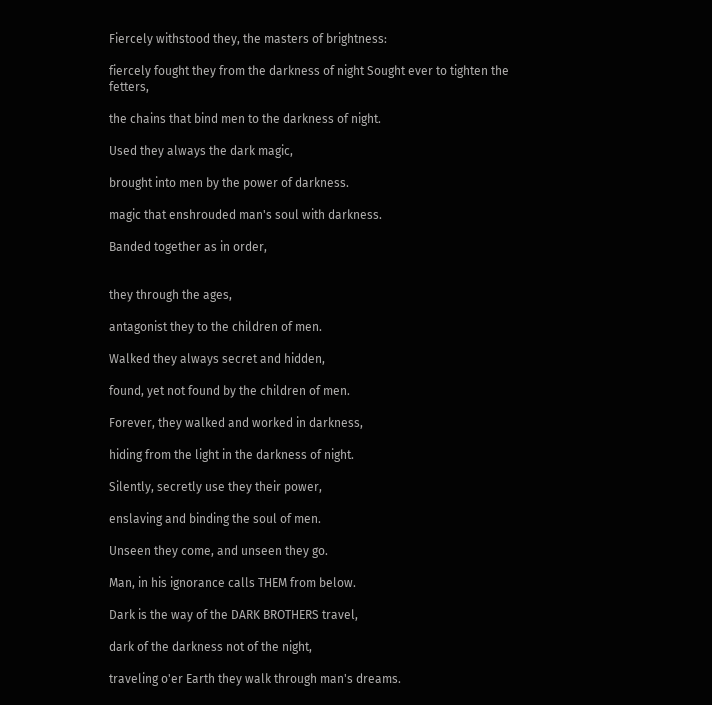Fiercely withstood they, the masters of brightness:

fiercely fought they from the darkness of night Sought ever to tighten the fetters,

the chains that bind men to the darkness of night.

Used they always the dark magic,

brought into men by the power of darkness.

magic that enshrouded man's soul with darkness.

Banded together as in order,


they through the ages,

antagonist they to the children of men.

Walked they always secret and hidden,

found, yet not found by the children of men.

Forever, they walked and worked in darkness,

hiding from the light in the darkness of night.

Silently, secretly use they their power,

enslaving and binding the soul of men.

Unseen they come, and unseen they go.

Man, in his ignorance calls THEM from below.

Dark is the way of the DARK BROTHERS travel,

dark of the darkness not of the night,

traveling o'er Earth they walk through man's dreams.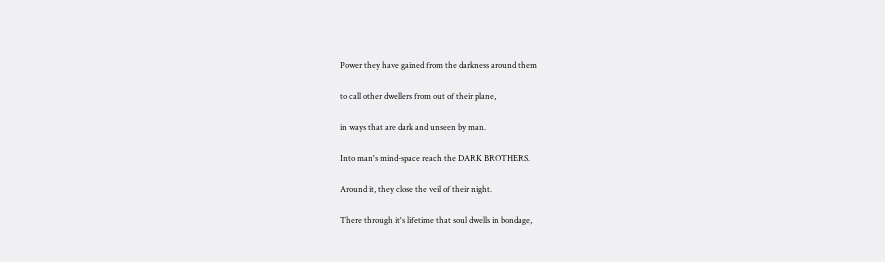Power they have gained from the darkness around them

to call other dwellers from out of their plane,

in ways that are dark and unseen by man.

Into man's mind-space reach the DARK BROTHERS.

Around it, they close the veil of their night.

There through it's lifetime that soul dwells in bondage,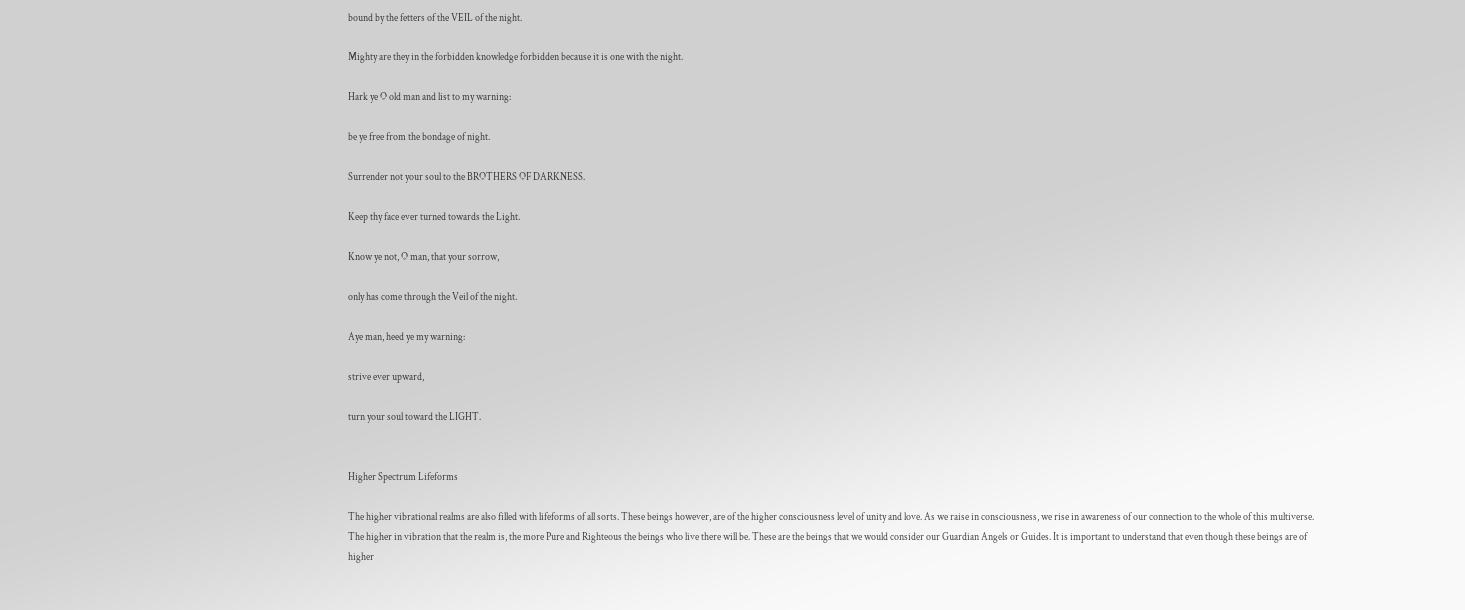bound by the fetters of the VEIL of the night.

Mighty are they in the forbidden knowledge forbidden because it is one with the night.

Hark ye O old man and list to my warning:

be ye free from the bondage of night.

Surrender not your soul to the BROTHERS OF DARKNESS.

Keep thy face ever turned towards the Light.

Know ye not, O man, that your sorrow,

only has come through the Veil of the night.

Aye man, heed ye my warning:

strive ever upward,

turn your soul toward the LIGHT.


Higher Spectrum Lifeforms

The higher vibrational realms are also filled with lifeforms of all sorts. These beings however, are of the higher consciousness level of unity and love. As we raise in consciousness, we rise in awareness of our connection to the whole of this multiverse. The higher in vibration that the realm is, the more Pure and Righteous the beings who live there will be. These are the beings that we would consider our Guardian Angels or Guides. It is important to understand that even though these beings are of higher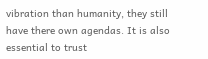vibration than humanity, they still have there own agendas. It is also essential to trust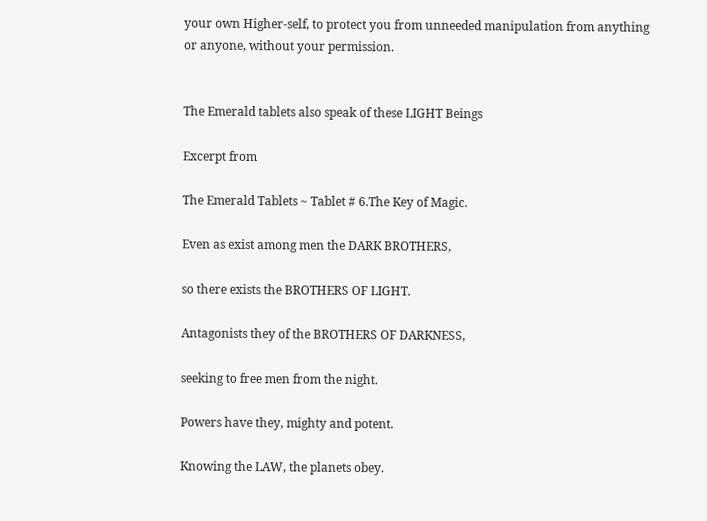your own Higher-self, to protect you from unneeded manipulation from anything or anyone, without your permission.


The Emerald tablets also speak of these LIGHT Beings

Excerpt from

The Emerald Tablets ~ Tablet # 6.The Key of Magic.

Even as exist among men the DARK BROTHERS,

so there exists the BROTHERS OF LIGHT.

Antagonists they of the BROTHERS OF DARKNESS,

seeking to free men from the night.

Powers have they, mighty and potent.

Knowing the LAW, the planets obey.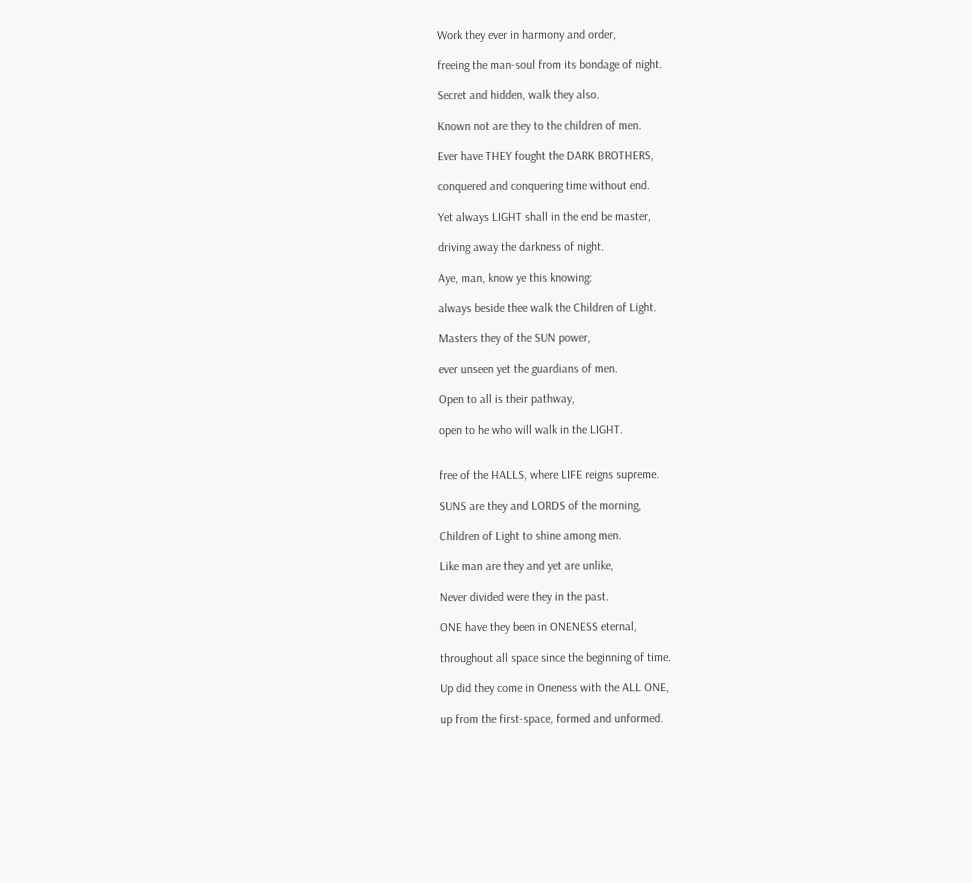Work they ever in harmony and order,

freeing the man-soul from its bondage of night.

Secret and hidden, walk they also.

Known not are they to the children of men.

Ever have THEY fought the DARK BROTHERS,

conquered and conquering time without end.

Yet always LIGHT shall in the end be master,

driving away the darkness of night.

Aye, man, know ye this knowing:

always beside thee walk the Children of Light.

Masters they of the SUN power,

ever unseen yet the guardians of men.

Open to all is their pathway,

open to he who will walk in the LIGHT.


free of the HALLS, where LIFE reigns supreme.

SUNS are they and LORDS of the morning,

Children of Light to shine among men.

Like man are they and yet are unlike,

Never divided were they in the past.

ONE have they been in ONENESS eternal,

throughout all space since the beginning of time.

Up did they come in Oneness with the ALL ONE,

up from the first-space, formed and unformed.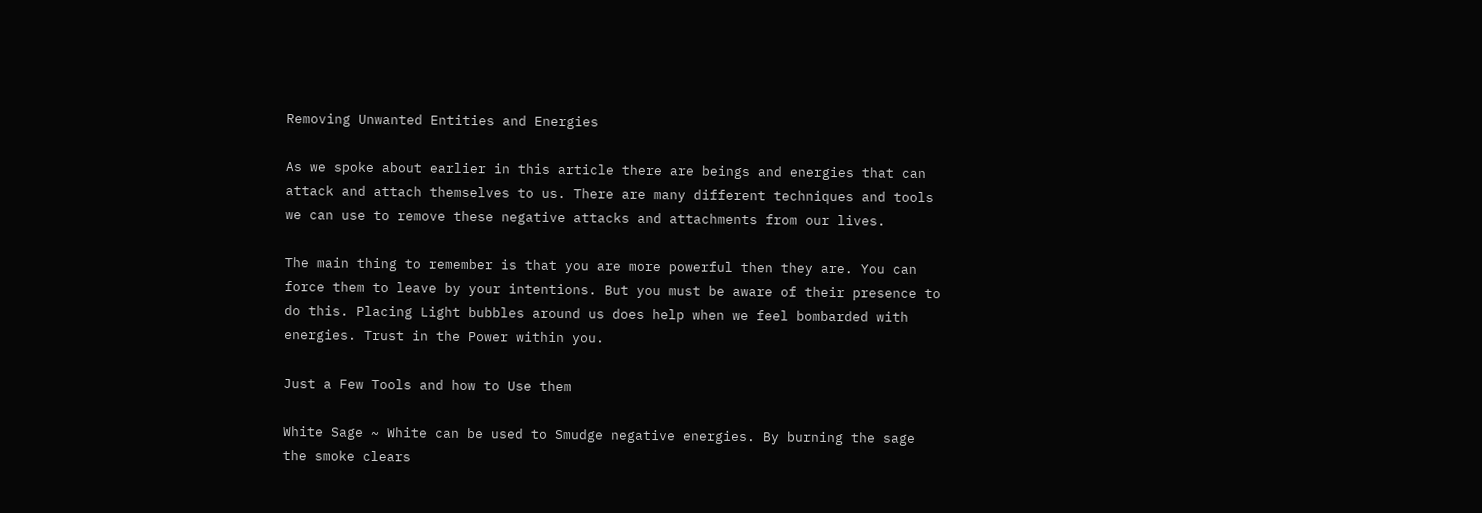Removing Unwanted Entities and Energies

As we spoke about earlier in this article there are beings and energies that can attack and attach themselves to us. There are many different techniques and tools we can use to remove these negative attacks and attachments from our lives.

The main thing to remember is that you are more powerful then they are. You can force them to leave by your intentions. But you must be aware of their presence to do this. Placing Light bubbles around us does help when we feel bombarded with energies. Trust in the Power within you.

Just a Few Tools and how to Use them

White Sage ~ White can be used to Smudge negative energies. By burning the sage the smoke clears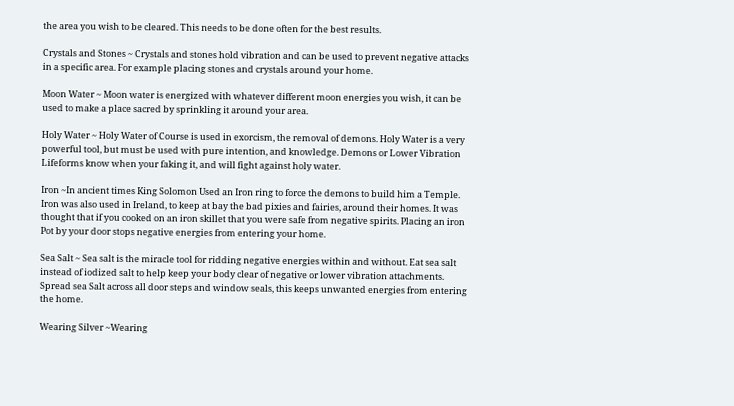the area you wish to be cleared. This needs to be done often for the best results.

Crystals and Stones ~ Crystals and stones hold vibration and can be used to prevent negative attacks in a specific area. For example placing stones and crystals around your home.

Moon Water ~ Moon water is energized with whatever different moon energies you wish, it can be used to make a place sacred by sprinkling it around your area.

Holy Water ~ Holy Water of Course is used in exorcism, the removal of demons. Holy Water is a very powerful tool, but must be used with pure intention, and knowledge. Demons or Lower Vibration Lifeforms know when your faking it, and will fight against holy water.

Iron ~In ancient times King Solomon Used an Iron ring to force the demons to build him a Temple. Iron was also used in Ireland, to keep at bay the bad pixies and fairies, around their homes. It was thought that if you cooked on an iron skillet that you were safe from negative spirits. Placing an iron Pot by your door stops negative energies from entering your home.

Sea Salt ~ Sea salt is the miracle tool for ridding negative energies within and without. Eat sea salt instead of iodized salt to help keep your body clear of negative or lower vibration attachments. Spread sea Salt across all door steps and window seals, this keeps unwanted energies from entering the home.

Wearing Silver ~Wearing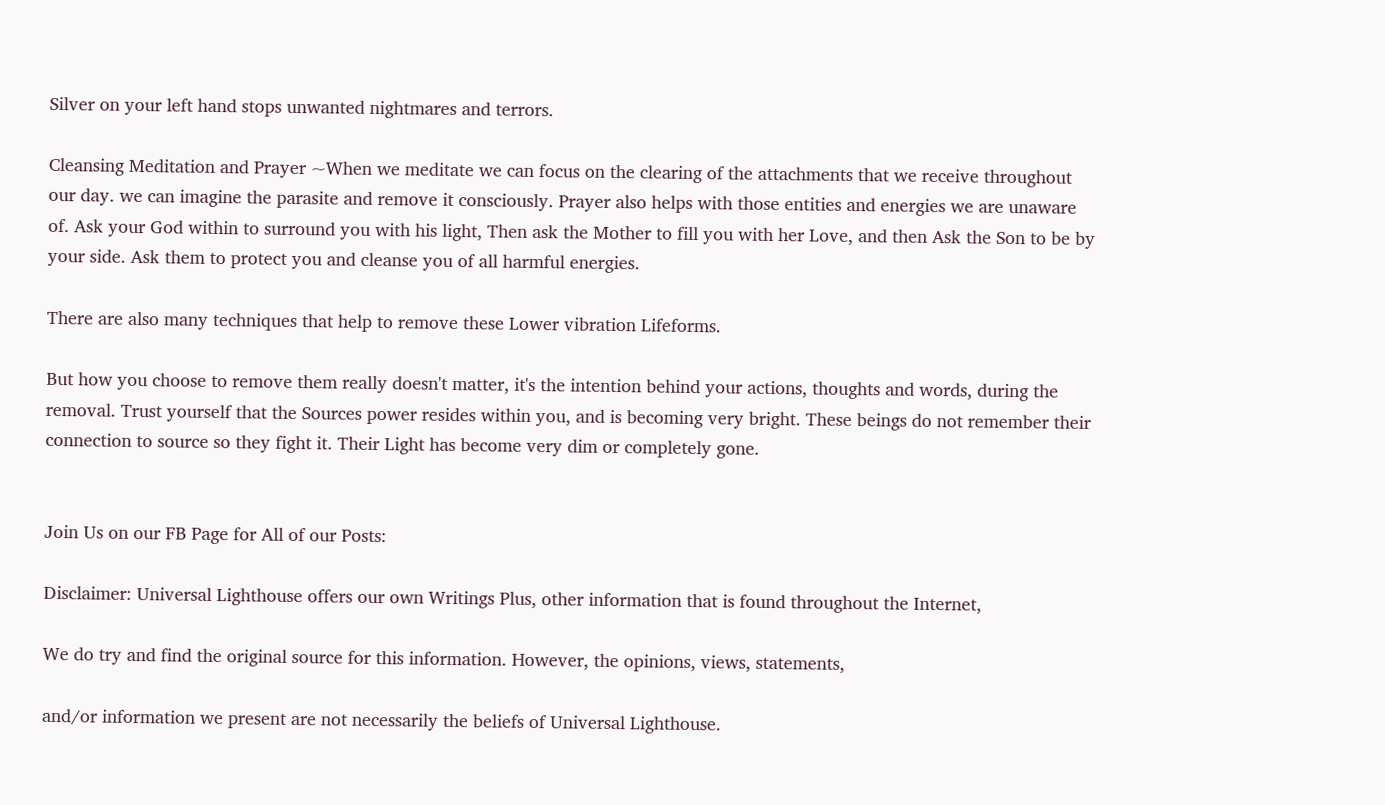Silver on your left hand stops unwanted nightmares and terrors.

Cleansing Meditation and Prayer ~When we meditate we can focus on the clearing of the attachments that we receive throughout our day. we can imagine the parasite and remove it consciously. Prayer also helps with those entities and energies we are unaware of. Ask your God within to surround you with his light, Then ask the Mother to fill you with her Love, and then Ask the Son to be by your side. Ask them to protect you and cleanse you of all harmful energies.

There are also many techniques that help to remove these Lower vibration Lifeforms.

But how you choose to remove them really doesn't matter, it's the intention behind your actions, thoughts and words, during the removal. Trust yourself that the Sources power resides within you, and is becoming very bright. These beings do not remember their connection to source so they fight it. Their Light has become very dim or completely gone.


Join Us on our FB Page for All of our Posts:

Disclaimer: Universal Lighthouse offers our own Writings Plus, other information that is found throughout the Internet,

We do try and find the original source for this information. However, the opinions, views, statements,

and/or information we present are not necessarily the beliefs of Universal Lighthouse.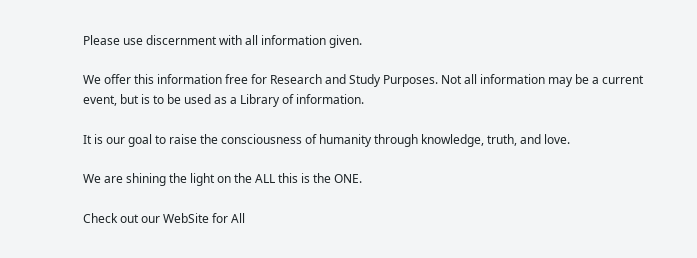Please use discernment with all information given.

We offer this information free for Research and Study Purposes. Not all information may be a current event, but is to be used as a Library of information.

It is our goal to raise the consciousness of humanity through knowledge, truth, and love.

We are shining the light on the ALL this is the ONE.

Check out our WebSite for All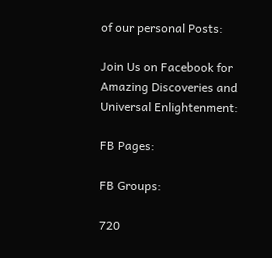of our personal Posts:

Join Us on Facebook for Amazing Discoveries and Universal Enlightenment:

FB Pages:

FB Groups:

720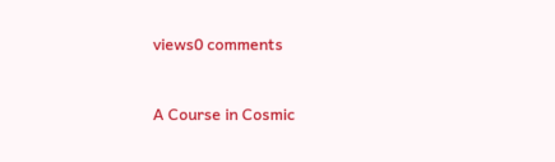views0 comments



A Course in Cosmic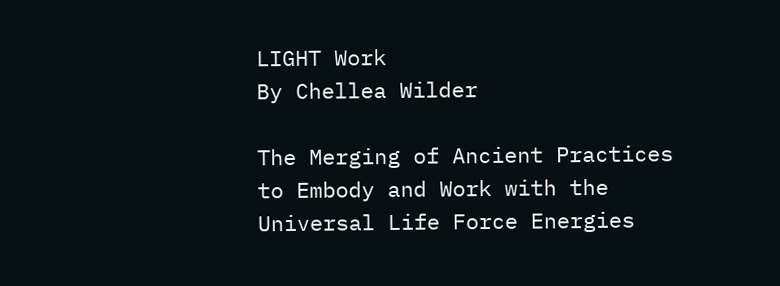LIGHT Work
By Chellea Wilder

The Merging of Ancient Practices to Embody and Work with the Universal Life Force Energies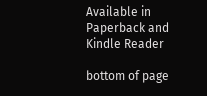Available in
Paperback and Kindle Reader

bottom of page